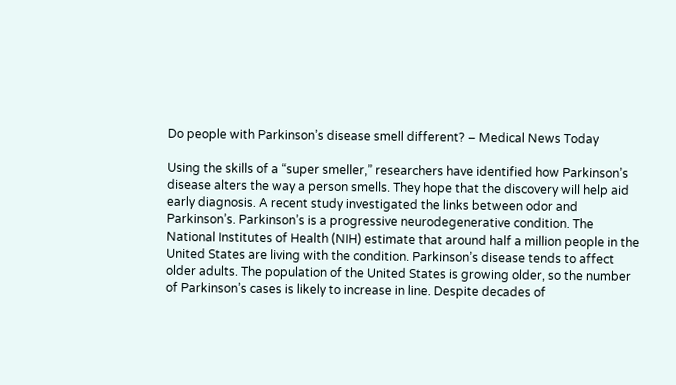Do people with Parkinson’s disease smell different? – Medical News Today

Using the skills of a “super smeller,” researchers have identified how Parkinson’s disease alters the way a person smells. They hope that the discovery will help aid early diagnosis. A recent study investigated the links between odor and Parkinson’s. Parkinson’s is a progressive neurodegenerative condition. The National Institutes of Health (NIH) estimate that around half a million people in the United States are living with the condition. Parkinson’s disease tends to affect older adults. The population of the United States is growing older, so the number of Parkinson’s cases is likely to increase in line. Despite decades of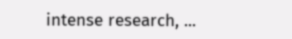intense research, ...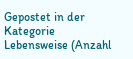Gepostet in der Kategorie Lebensweise (Anzahl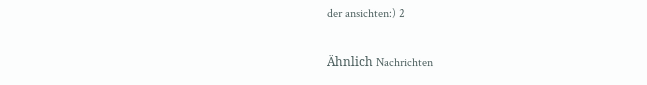der ansichten:) 2

Ähnlich Nachrichten